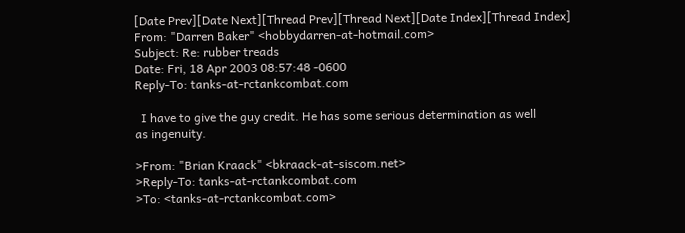[Date Prev][Date Next][Thread Prev][Thread Next][Date Index][Thread Index]
From: "Darren Baker" <hobbydarren-at-hotmail.com>
Subject: Re: rubber treads
Date: Fri, 18 Apr 2003 08:57:48 -0600
Reply-To: tanks-at-rctankcombat.com

  I have to give the guy credit. He has some serious determination as well
as ingenuity.

>From: "Brian Kraack" <bkraack-at-siscom.net>
>Reply-To: tanks-at-rctankcombat.com
>To: <tanks-at-rctankcombat.com>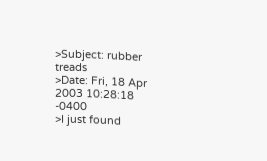>Subject: rubber treads
>Date: Fri, 18 Apr 2003 10:28:18 -0400
>I just found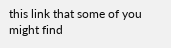this link that some of you might find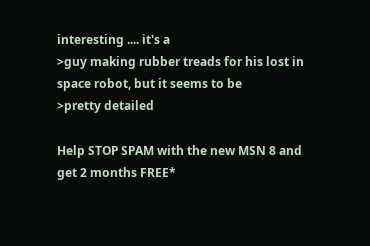interesting .... it's a
>guy making rubber treads for his lost in space robot, but it seems to be
>pretty detailed

Help STOP SPAM with the new MSN 8 and get 2 months FREE*